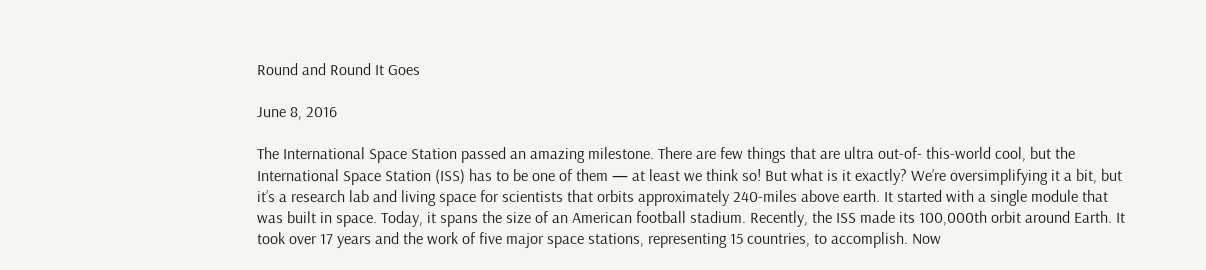Round and Round It Goes

June 8, 2016

The International Space Station passed an amazing milestone. There are few things that are ultra out-of- this-world cool, but the International Space Station (ISS) has to be one of them — at least we think so! But what is it exactly? We’re oversimplifying it a bit, but it’s a research lab and living space for scientists that orbits approximately 240-miles above earth. It started with a single module that was built in space. Today, it spans the size of an American football stadium. Recently, the ISS made its 100,000th orbit around Earth. It took over 17 years and the work of five major space stations, representing 15 countries, to accomplish. Now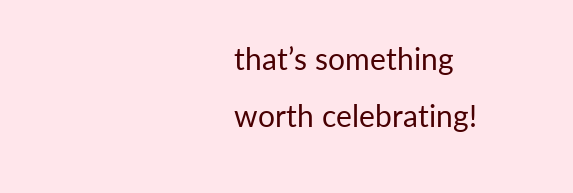that’s something worth celebrating!